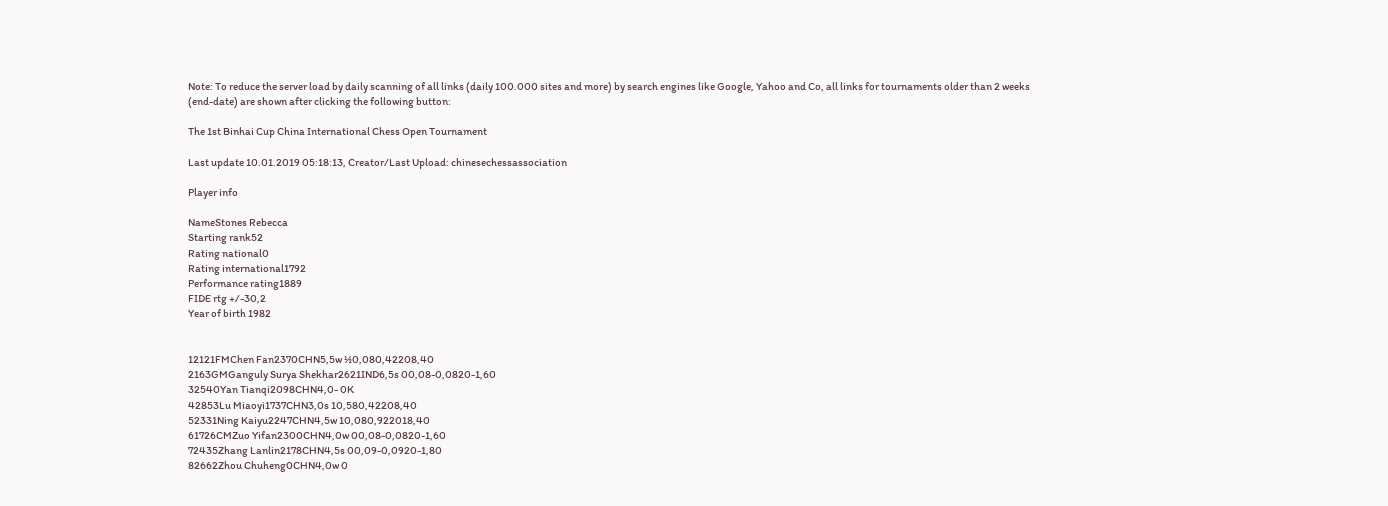Note: To reduce the server load by daily scanning of all links (daily 100.000 sites and more) by search engines like Google, Yahoo and Co, all links for tournaments older than 2 weeks (end-date) are shown after clicking the following button:

The 1st Binhai Cup China International Chess Open Tournament

Last update 10.01.2019 05:18:13, Creator/Last Upload: chinesechessassociation

Player info

NameStones Rebecca
Starting rank52
Rating national0
Rating international1792
Performance rating1889
FIDE rtg +/-30,2
Year of birth 1982


12121FMChen Fan2370CHN5,5w ½0,080,42208,40
2163GMGanguly Surya Shekhar2621IND6,5s 00,08-0,0820-1,60
32540Yan Tianqi2098CHN4,0- 0K
42853Lu Miaoyi1737CHN3,0s 10,580,42208,40
52331Ning Kaiyu2247CHN4,5w 10,080,922018,40
61726CMZuo Yifan2300CHN4,0w 00,08-0,0820-1,60
72435Zhang Lanlin2178CHN4,5s 00,09-0,0920-1,80
82662Zhou Chuheng0CHN4,0w 0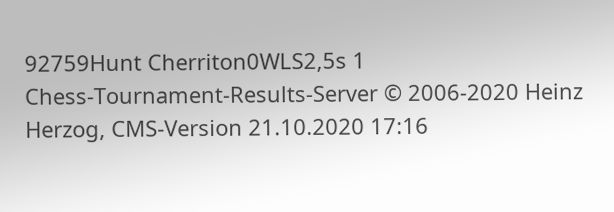92759Hunt Cherriton0WLS2,5s 1
Chess-Tournament-Results-Server © 2006-2020 Heinz Herzog, CMS-Version 21.10.2020 17:16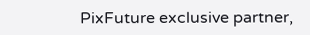PixFuture exclusive partner,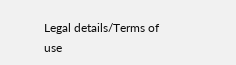Legal details/Terms of use